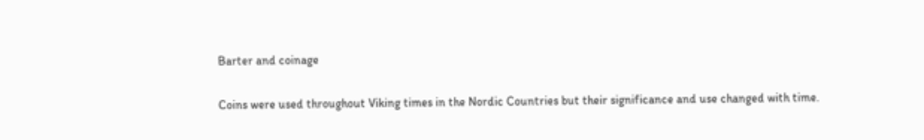Barter and coinage

Coins were used throughout Viking times in the Nordic Countries but their significance and use changed with time.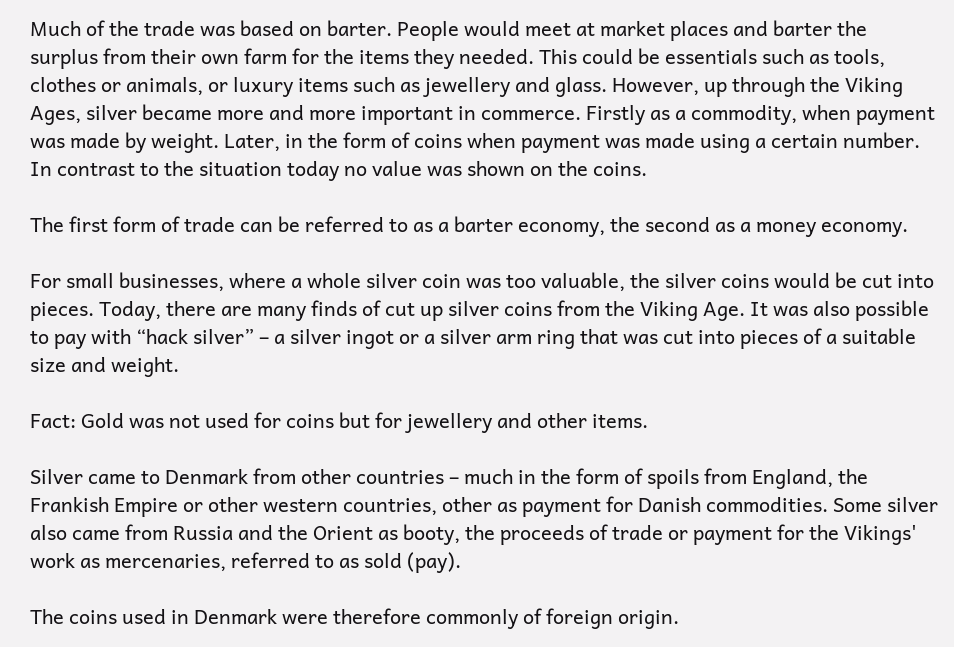Much of the trade was based on barter. People would meet at market places and barter the surplus from their own farm for the items they needed. This could be essentials such as tools, clothes or animals, or luxury items such as jewellery and glass. However, up through the Viking Ages, silver became more and more important in commerce. Firstly as a commodity, when payment was made by weight. Later, in the form of coins when payment was made using a certain number. In contrast to the situation today no value was shown on the coins.

The first form of trade can be referred to as a barter economy, the second as a money economy.

For small businesses, where a whole silver coin was too valuable, the silver coins would be cut into pieces. Today, there are many finds of cut up silver coins from the Viking Age. It was also possible to pay with “hack silver” – a silver ingot or a silver arm ring that was cut into pieces of a suitable size and weight.

Fact: Gold was not used for coins but for jewellery and other items.

Silver came to Denmark from other countries – much in the form of spoils from England, the Frankish Empire or other western countries, other as payment for Danish commodities. Some silver also came from Russia and the Orient as booty, the proceeds of trade or payment for the Vikings' work as mercenaries, referred to as sold (pay).

The coins used in Denmark were therefore commonly of foreign origin.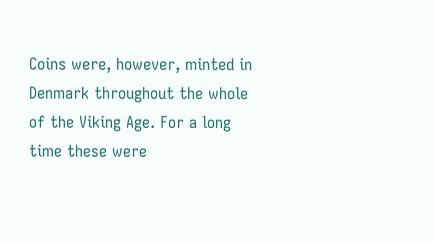Coins were, however, minted in Denmark throughout the whole of the Viking Age. For a long time these were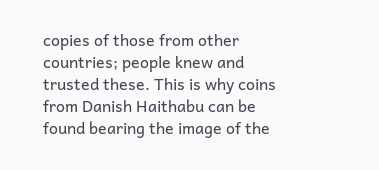copies of those from other countries; people knew and trusted these. This is why coins from Danish Haithabu can be found bearing the image of the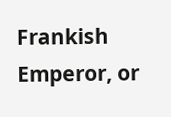Frankish Emperor, or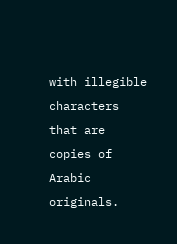with illegible characters that are copies of Arabic originals.